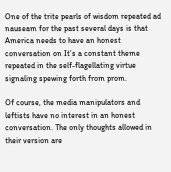One of the trite pearls of wisdom repeated ad nauseam for the past several days is that America needs to have an honest conversation on It’s a constant theme repeated in the self-flagellating virtue signaling spewing forth from prom.

Of course, the media manipulators and leftists have no interest in an honest conversation. The only thoughts allowed in their version are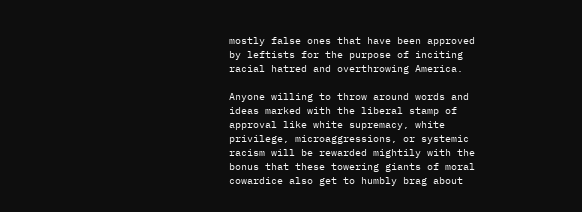mostly false ones that have been approved by leftists for the purpose of inciting racial hatred and overthrowing America.

Anyone willing to throw around words and ideas marked with the liberal stamp of approval like white supremacy, white privilege, microaggressions, or systemic racism will be rewarded mightily with the bonus that these towering giants of moral cowardice also get to humbly brag about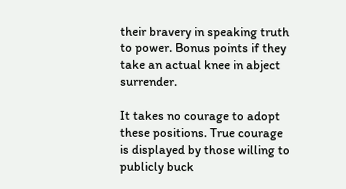their bravery in speaking truth to power. Bonus points if they take an actual knee in abject surrender.

It takes no courage to adopt these positions. True courage is displayed by those willing to publicly buck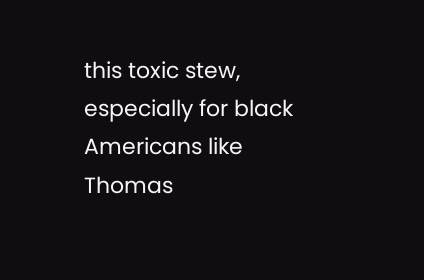this toxic stew, especially for black Americans like Thomas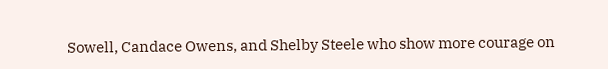Sowell, Candace Owens, and Shelby Steele who show more courage on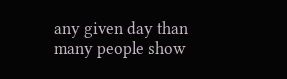any given day than many people show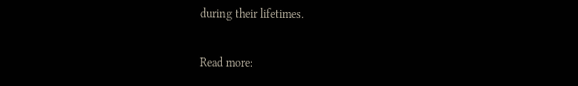during their lifetimes.

Read more: